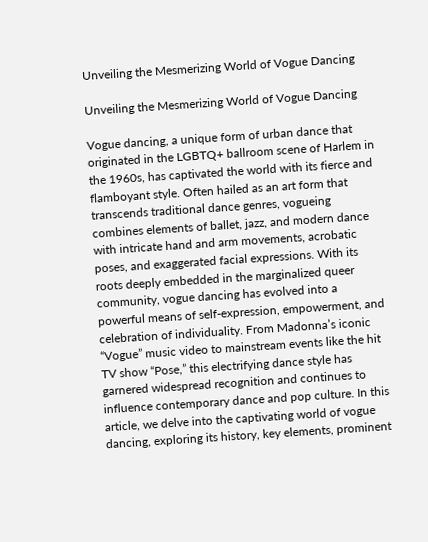Unveiling the Mesmerizing World of Vogue Dancing

Unveiling the Mesmerizing World of Vogue Dancing

Vogue dancing, a unique form of urban dance that originated in the LGBTQ+ ballroom scene of Harlem in the 1960s, has captivated the world with its fierce and flamboyant style. Often hailed as an art form that transcends traditional dance genres, vogueing combines elements of ballet, jazz, and modern dance with intricate hand and arm movements, acrobatic poses, and exaggerated facial expressions. With its roots deeply embedded in the marginalized queer community, vogue dancing has evolved into a powerful means of self-expression, empowerment, and celebration of individuality. From Madonna’s iconic “Vogue” music video to mainstream events like the hit TV show “Pose,” this electrifying dance style has garnered widespread recognition and continues to influence contemporary dance and pop culture. In this article, we delve into the captivating world of vogue dancing, exploring its history, key elements, prominent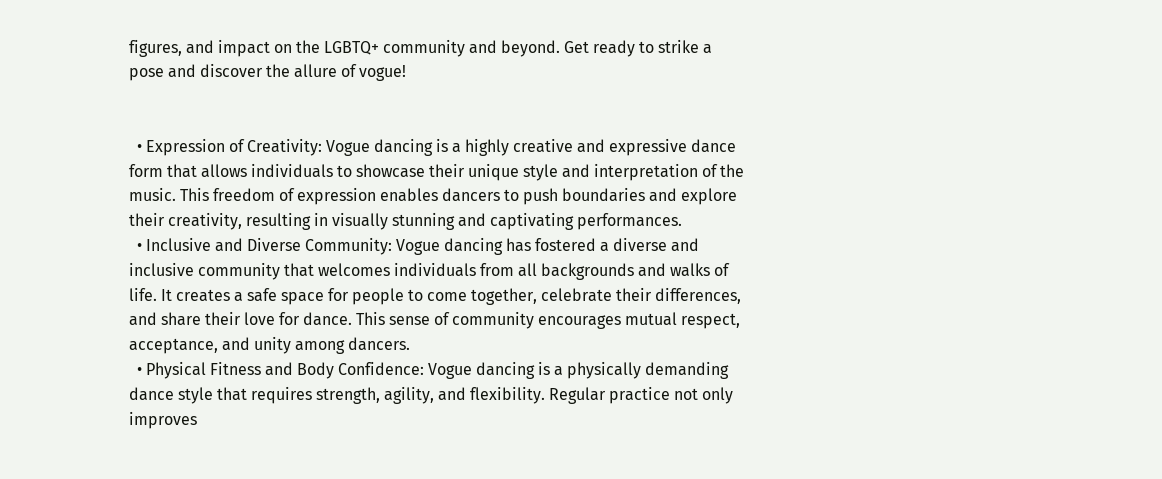figures, and impact on the LGBTQ+ community and beyond. Get ready to strike a pose and discover the allure of vogue!


  • Expression of Creativity: Vogue dancing is a highly creative and expressive dance form that allows individuals to showcase their unique style and interpretation of the music. This freedom of expression enables dancers to push boundaries and explore their creativity, resulting in visually stunning and captivating performances.
  • Inclusive and Diverse Community: Vogue dancing has fostered a diverse and inclusive community that welcomes individuals from all backgrounds and walks of life. It creates a safe space for people to come together, celebrate their differences, and share their love for dance. This sense of community encourages mutual respect, acceptance, and unity among dancers.
  • Physical Fitness and Body Confidence: Vogue dancing is a physically demanding dance style that requires strength, agility, and flexibility. Regular practice not only improves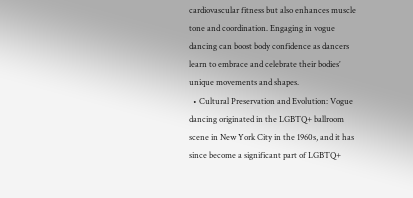cardiovascular fitness but also enhances muscle tone and coordination. Engaging in vogue dancing can boost body confidence as dancers learn to embrace and celebrate their bodies’ unique movements and shapes.
  • Cultural Preservation and Evolution: Vogue dancing originated in the LGBTQ+ ballroom scene in New York City in the 1960s, and it has since become a significant part of LGBTQ+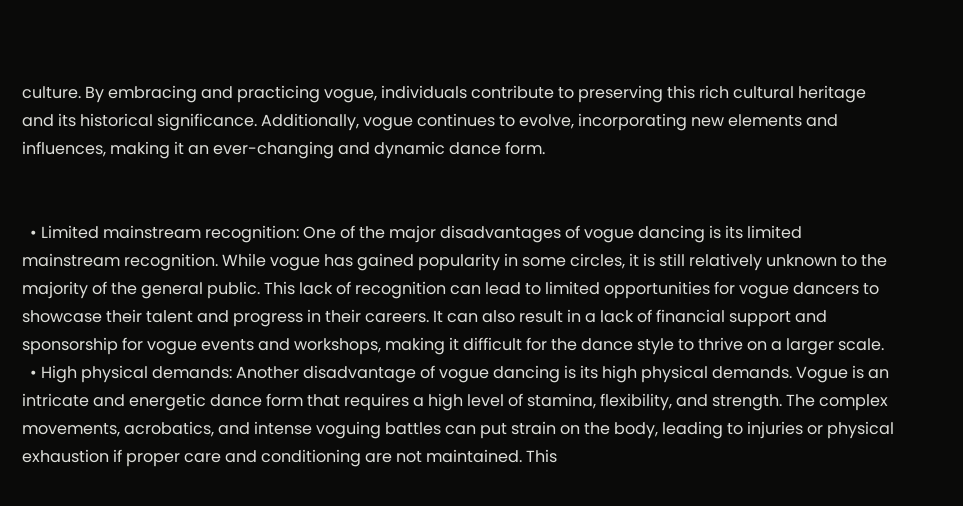culture. By embracing and practicing vogue, individuals contribute to preserving this rich cultural heritage and its historical significance. Additionally, vogue continues to evolve, incorporating new elements and influences, making it an ever-changing and dynamic dance form.


  • Limited mainstream recognition: One of the major disadvantages of vogue dancing is its limited mainstream recognition. While vogue has gained popularity in some circles, it is still relatively unknown to the majority of the general public. This lack of recognition can lead to limited opportunities for vogue dancers to showcase their talent and progress in their careers. It can also result in a lack of financial support and sponsorship for vogue events and workshops, making it difficult for the dance style to thrive on a larger scale.
  • High physical demands: Another disadvantage of vogue dancing is its high physical demands. Vogue is an intricate and energetic dance form that requires a high level of stamina, flexibility, and strength. The complex movements, acrobatics, and intense voguing battles can put strain on the body, leading to injuries or physical exhaustion if proper care and conditioning are not maintained. This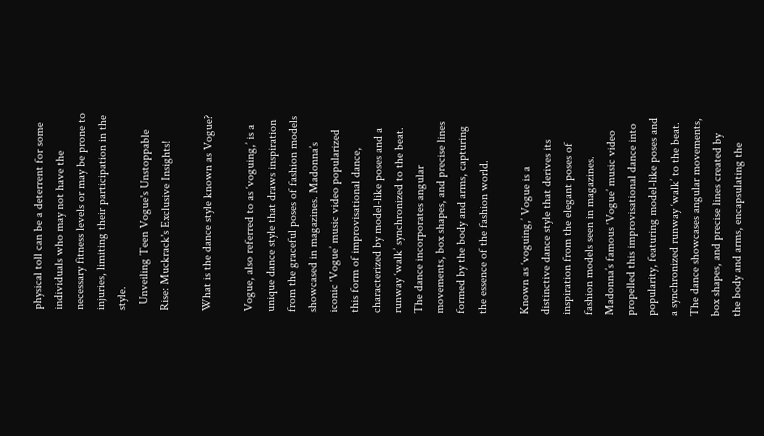physical toll can be a deterrent for some individuals who may not have the necessary fitness levels or may be prone to injuries, limiting their participation in the style.
  Unveiling Teen Vogue's Unstoppable Rise: Muckrack's Exclusive Insights!

What is the dance style known as Vogue?

Vogue, also referred to as ‘voguing,’ is a unique dance style that draws inspiration from the graceful poses of fashion models showcased in magazines. Madonna’s iconic ‘Vogue’ music video popularized this form of improvisational dance, characterized by model-like poses and a runway ‘walk’ synchronized to the beat. The dance incorporates angular movements, box shapes, and precise lines formed by the body and arms, capturing the essence of the fashion world.

Known as ‘voguing,’ Vogue is a distinctive dance style that derives its inspiration from the elegant poses of fashion models seen in magazines. Madonna’s famous ‘Vogue’ music video propelled this improvisational dance into popularity, featuring model-like poses and a synchronized runway ‘walk’ to the beat. The dance showcases angular movements, box shapes, and precise lines created by the body and arms, encapsulating the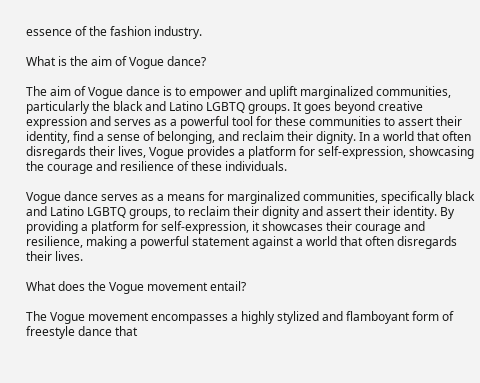essence of the fashion industry.

What is the aim of Vogue dance?

The aim of Vogue dance is to empower and uplift marginalized communities, particularly the black and Latino LGBTQ groups. It goes beyond creative expression and serves as a powerful tool for these communities to assert their identity, find a sense of belonging, and reclaim their dignity. In a world that often disregards their lives, Vogue provides a platform for self-expression, showcasing the courage and resilience of these individuals.

Vogue dance serves as a means for marginalized communities, specifically black and Latino LGBTQ groups, to reclaim their dignity and assert their identity. By providing a platform for self-expression, it showcases their courage and resilience, making a powerful statement against a world that often disregards their lives.

What does the Vogue movement entail?

The Vogue movement encompasses a highly stylized and flamboyant form of freestyle dance that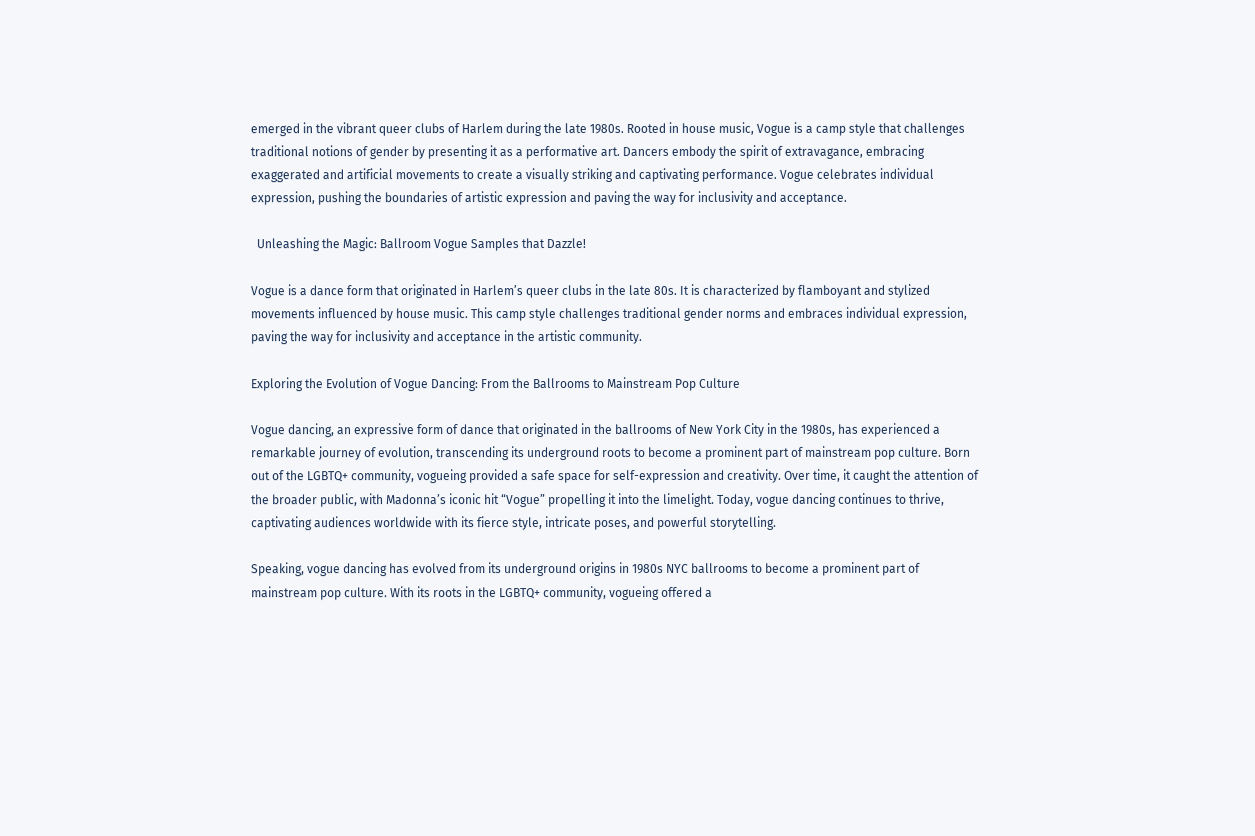emerged in the vibrant queer clubs of Harlem during the late 1980s. Rooted in house music, Vogue is a camp style that challenges traditional notions of gender by presenting it as a performative art. Dancers embody the spirit of extravagance, embracing exaggerated and artificial movements to create a visually striking and captivating performance. Vogue celebrates individual expression, pushing the boundaries of artistic expression and paving the way for inclusivity and acceptance.

  Unleashing the Magic: Ballroom Vogue Samples that Dazzle!

Vogue is a dance form that originated in Harlem’s queer clubs in the late 80s. It is characterized by flamboyant and stylized movements influenced by house music. This camp style challenges traditional gender norms and embraces individual expression, paving the way for inclusivity and acceptance in the artistic community.

Exploring the Evolution of Vogue Dancing: From the Ballrooms to Mainstream Pop Culture

Vogue dancing, an expressive form of dance that originated in the ballrooms of New York City in the 1980s, has experienced a remarkable journey of evolution, transcending its underground roots to become a prominent part of mainstream pop culture. Born out of the LGBTQ+ community, vogueing provided a safe space for self-expression and creativity. Over time, it caught the attention of the broader public, with Madonna’s iconic hit “Vogue” propelling it into the limelight. Today, vogue dancing continues to thrive, captivating audiences worldwide with its fierce style, intricate poses, and powerful storytelling.

Speaking, vogue dancing has evolved from its underground origins in 1980s NYC ballrooms to become a prominent part of mainstream pop culture. With its roots in the LGBTQ+ community, vogueing offered a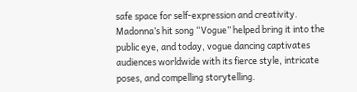safe space for self-expression and creativity. Madonna’s hit song “Vogue” helped bring it into the public eye, and today, vogue dancing captivates audiences worldwide with its fierce style, intricate poses, and compelling storytelling.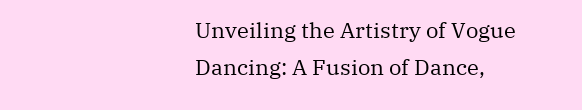Unveiling the Artistry of Vogue Dancing: A Fusion of Dance,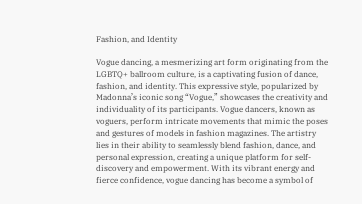Fashion, and Identity

Vogue dancing, a mesmerizing art form originating from the LGBTQ+ ballroom culture, is a captivating fusion of dance, fashion, and identity. This expressive style, popularized by Madonna’s iconic song “Vogue,” showcases the creativity and individuality of its participants. Vogue dancers, known as voguers, perform intricate movements that mimic the poses and gestures of models in fashion magazines. The artistry lies in their ability to seamlessly blend fashion, dance, and personal expression, creating a unique platform for self-discovery and empowerment. With its vibrant energy and fierce confidence, vogue dancing has become a symbol of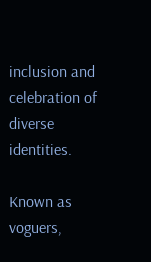inclusion and celebration of diverse identities.

Known as voguers,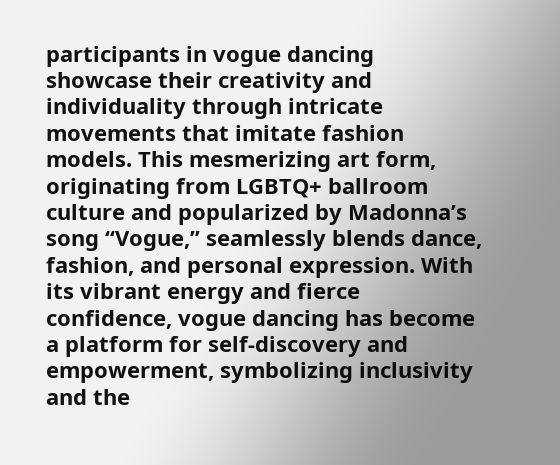participants in vogue dancing showcase their creativity and individuality through intricate movements that imitate fashion models. This mesmerizing art form, originating from LGBTQ+ ballroom culture and popularized by Madonna’s song “Vogue,” seamlessly blends dance, fashion, and personal expression. With its vibrant energy and fierce confidence, vogue dancing has become a platform for self-discovery and empowerment, symbolizing inclusivity and the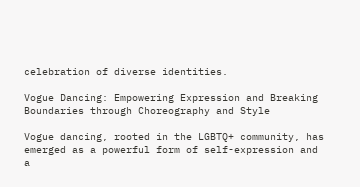celebration of diverse identities.

Vogue Dancing: Empowering Expression and Breaking Boundaries through Choreography and Style

Vogue dancing, rooted in the LGBTQ+ community, has emerged as a powerful form of self-expression and a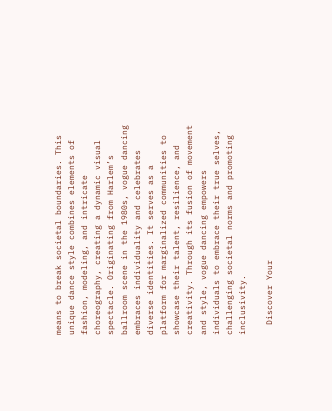means to break societal boundaries. This unique dance style combines elements of fashion, modeling, and intricate choreography, creating a dynamic visual spectacle. Originating from Harlem’s ballroom scene in the 1980s, vogue dancing embraces individuality and celebrates diverse identities. It serves as a platform for marginalized communities to showcase their talent, resilience, and creativity. Through its fusion of movement and style, vogue dancing empowers individuals to embrace their true selves, challenging societal norms and promoting inclusivity.

  Discover Your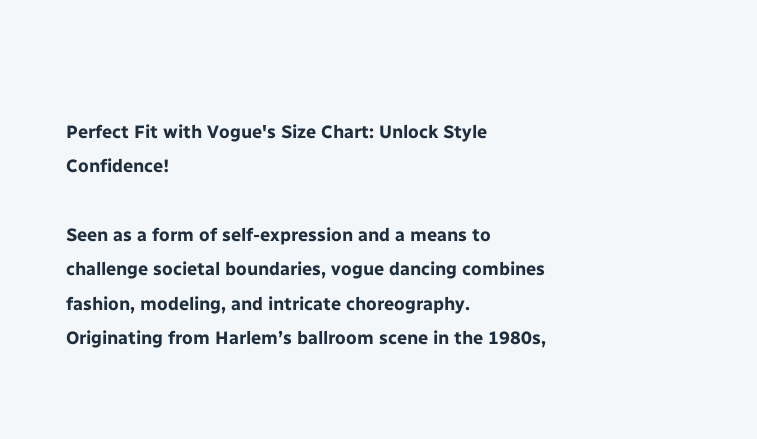Perfect Fit with Vogue's Size Chart: Unlock Style Confidence!

Seen as a form of self-expression and a means to challenge societal boundaries, vogue dancing combines fashion, modeling, and intricate choreography. Originating from Harlem’s ballroom scene in the 1980s,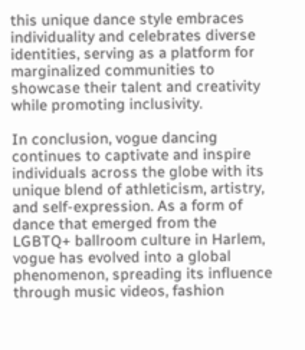this unique dance style embraces individuality and celebrates diverse identities, serving as a platform for marginalized communities to showcase their talent and creativity while promoting inclusivity.

In conclusion, vogue dancing continues to captivate and inspire individuals across the globe with its unique blend of athleticism, artistry, and self-expression. As a form of dance that emerged from the LGBTQ+ ballroom culture in Harlem, vogue has evolved into a global phenomenon, spreading its influence through music videos, fashion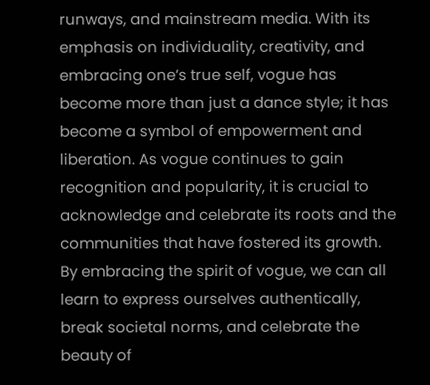runways, and mainstream media. With its emphasis on individuality, creativity, and embracing one’s true self, vogue has become more than just a dance style; it has become a symbol of empowerment and liberation. As vogue continues to gain recognition and popularity, it is crucial to acknowledge and celebrate its roots and the communities that have fostered its growth. By embracing the spirit of vogue, we can all learn to express ourselves authentically, break societal norms, and celebrate the beauty of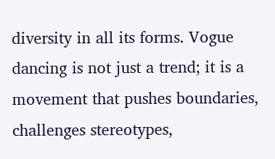diversity in all its forms. Vogue dancing is not just a trend; it is a movement that pushes boundaries, challenges stereotypes,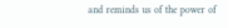and reminds us of the power of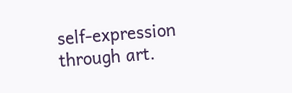self-expression through art.